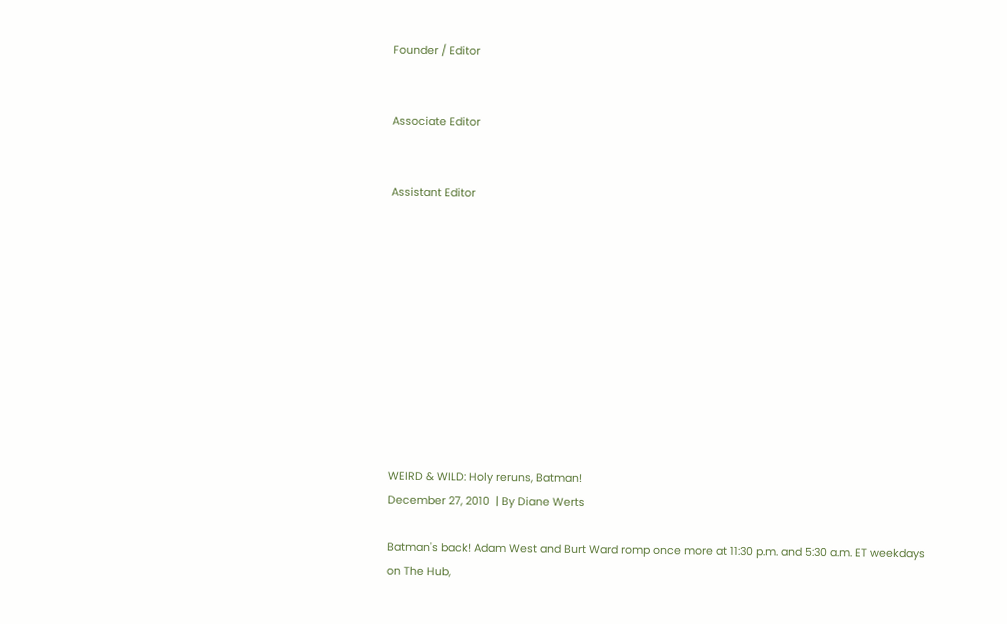Founder / Editor


Associate Editor


Assistant Editor











WEIRD & WILD: Holy reruns, Batman!
December 27, 2010  | By Diane Werts

Batman's back! Adam West and Burt Ward romp once more at 11:30 p.m. and 5:30 a.m. ET weekdays on The Hub,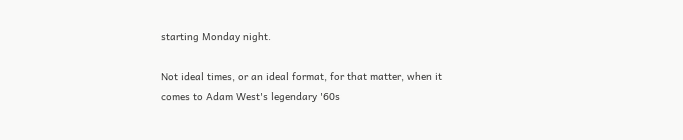starting Monday night.

Not ideal times, or an ideal format, for that matter, when it comes to Adam West's legendary '60s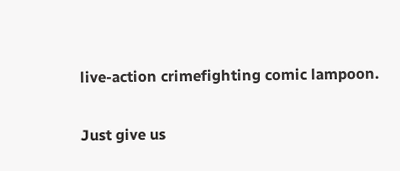live-action crimefighting comic lampoon.

Just give us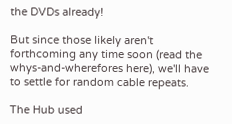the DVDs already!

But since those likely aren't forthcoming any time soon (read the whys-and-wherefores here), we'll have to settle for random cable repeats.

The Hub used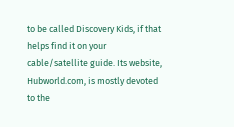to be called Discovery Kids, if that helps find it on your cable/satellite guide. Its website, Hubworld.com, is mostly devoted to the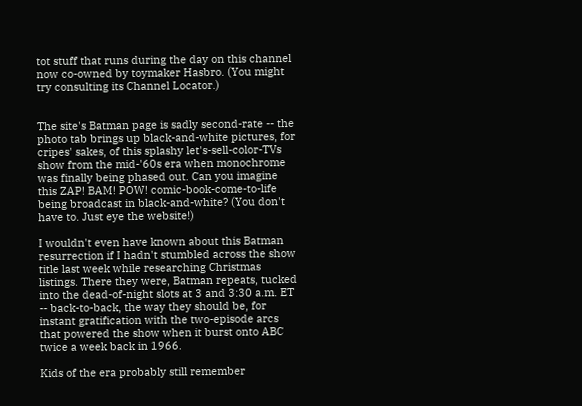tot stuff that runs during the day on this channel now co-owned by toymaker Hasbro. (You might try consulting its Channel Locator.)


The site's Batman page is sadly second-rate -- the photo tab brings up black-and-white pictures, for cripes' sakes, of this splashy let's-sell-color-TVs show from the mid-'60s era when monochrome was finally being phased out. Can you imagine this ZAP! BAM! POW! comic-book-come-to-life being broadcast in black-and-white? (You don't have to. Just eye the website!)

I wouldn't even have known about this Batman resurrection if I hadn't stumbled across the show title last week while researching Christmas listings. There they were, Batman repeats, tucked into the dead-of-night slots at 3 and 3:30 a.m. ET -- back-to-back, the way they should be, for instant gratification with the two-episode arcs that powered the show when it burst onto ABC twice a week back in 1966.

Kids of the era probably still remember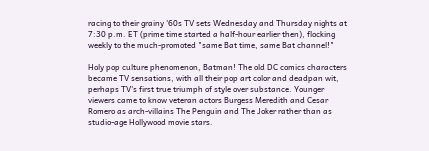racing to their grainy '60s TV sets Wednesday and Thursday nights at 7:30 p.m. ET (prime time started a half-hour earlier then), flocking weekly to the much-promoted "same Bat time, same Bat channel!"

Holy pop culture phenomenon, Batman! The old DC comics characters became TV sensations, with all their pop art color and deadpan wit, perhaps TV's first true triumph of style over substance. Younger viewers came to know veteran actors Burgess Meredith and Cesar Romero as arch-villains The Penguin and The Joker rather than as studio-age Hollywood movie stars.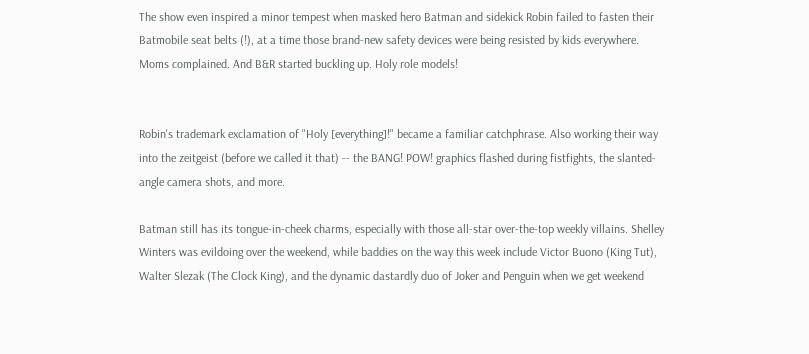The show even inspired a minor tempest when masked hero Batman and sidekick Robin failed to fasten their Batmobile seat belts (!), at a time those brand-new safety devices were being resisted by kids everywhere. Moms complained. And B&R started buckling up. Holy role models!


Robin's trademark exclamation of "Holy [everything]!" became a familiar catchphrase. Also working their way into the zeitgeist (before we called it that) -- the BANG! POW! graphics flashed during fistfights, the slanted-angle camera shots, and more.

Batman still has its tongue-in-cheek charms, especially with those all-star over-the-top weekly villains. Shelley Winters was evildoing over the weekend, while baddies on the way this week include Victor Buono (King Tut), Walter Slezak (The Clock King), and the dynamic dastardly duo of Joker and Penguin when we get weekend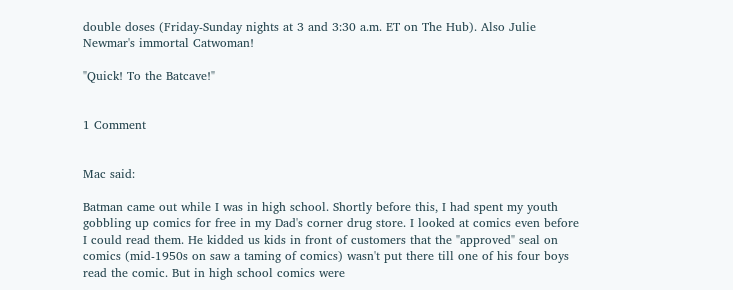double doses (Friday-Sunday nights at 3 and 3:30 a.m. ET on The Hub). Also Julie Newmar's immortal Catwoman!

"Quick! To the Batcave!"


1 Comment


Mac said:

Batman came out while I was in high school. Shortly before this, I had spent my youth gobbling up comics for free in my Dad's corner drug store. I looked at comics even before I could read them. He kidded us kids in front of customers that the "approved" seal on comics (mid-1950s on saw a taming of comics) wasn't put there till one of his four boys read the comic. But in high school comics were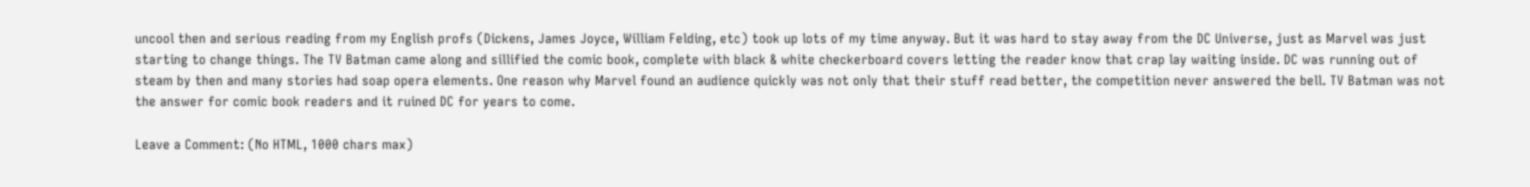uncool then and serious reading from my English profs (Dickens, James Joyce, William Felding, etc) took up lots of my time anyway. But it was hard to stay away from the DC Universe, just as Marvel was just starting to change things. The TV Batman came along and sillified the comic book, complete with black & white checkerboard covers letting the reader know that crap lay waiting inside. DC was running out of steam by then and many stories had soap opera elements. One reason why Marvel found an audience quickly was not only that their stuff read better, the competition never answered the bell. TV Batman was not the answer for comic book readers and it ruined DC for years to come.

Leave a Comment: (No HTML, 1000 chars max)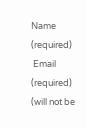Name (required)
 Email (required) (will not be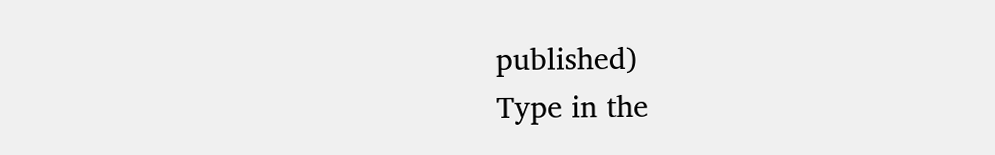published)
Type in the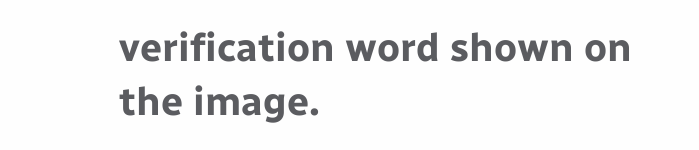verification word shown on the image.